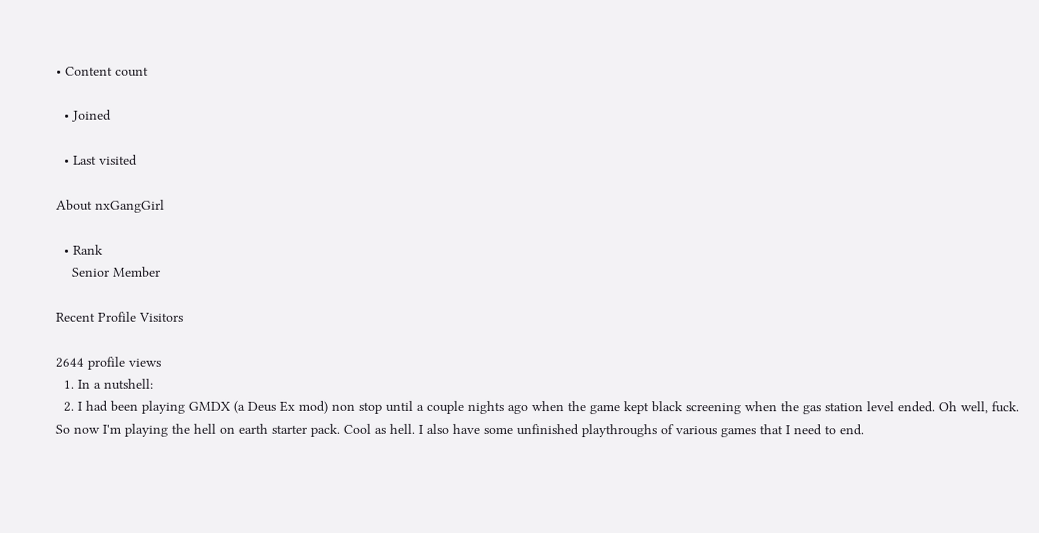• Content count

  • Joined

  • Last visited

About nxGangGirl

  • Rank
    Senior Member

Recent Profile Visitors

2644 profile views
  1. In a nutshell:
  2. I had been playing GMDX (a Deus Ex mod) non stop until a couple nights ago when the game kept black screening when the gas station level ended. Oh well, fuck. So now I'm playing the hell on earth starter pack. Cool as hell. I also have some unfinished playthroughs of various games that I need to end.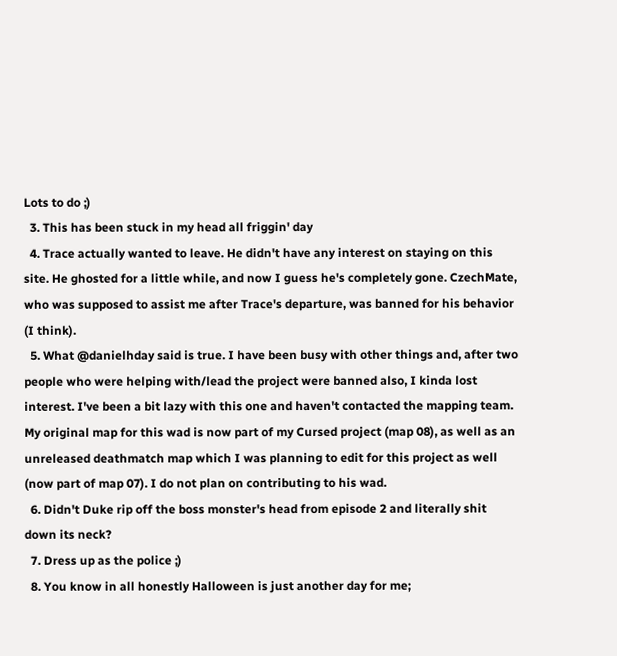Lots to do ;)
  3. This has been stuck in my head all friggin' day
  4. Trace actually wanted to leave. He didn't have any interest on staying on this site. He ghosted for a little while, and now I guess he's completely gone. CzechMate, who was supposed to assist me after Trace's departure, was banned for his behavior (I think).
  5. What @danielhday said is true. I have been busy with other things and, after two people who were helping with/lead the project were banned also, I kinda lost interest. I've been a bit lazy with this one and haven't contacted the mapping team. My original map for this wad is now part of my Cursed project (map 08), as well as an unreleased deathmatch map which I was planning to edit for this project as well (now part of map 07). I do not plan on contributing to his wad.
  6. Didn't Duke rip off the boss monster's head from episode 2 and literally shit down its neck?
  7. Dress up as the police ;)
  8. You know in all honestly Halloween is just another day for me;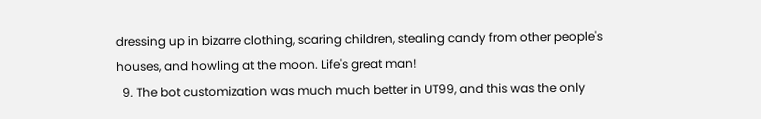dressing up in bizarre clothing, scaring children, stealing candy from other people's houses, and howling at the moon. Life's great man!
  9. The bot customization was much much better in UT99, and this was the only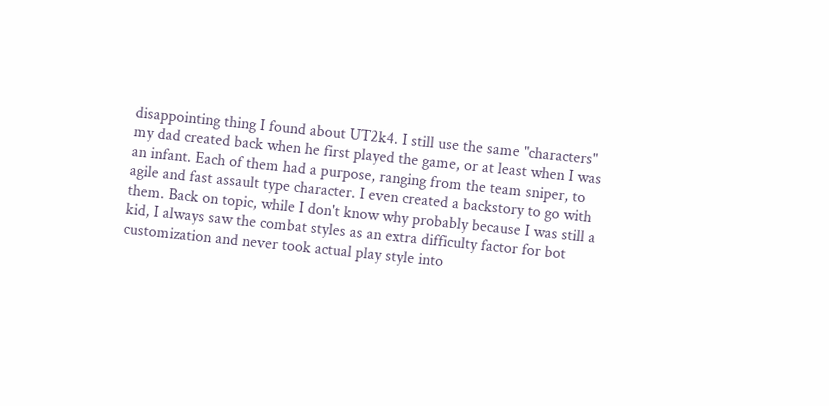disappointing thing I found about UT2k4. I still use the same "characters" my dad created back when he first played the game, or at least when I was an infant. Each of them had a purpose, ranging from the team sniper, to agile and fast assault type character. I even created a backstory to go with them. Back on topic, while I don't know why probably because I was still a kid, I always saw the combat styles as an extra difficulty factor for bot customization and never took actual play style into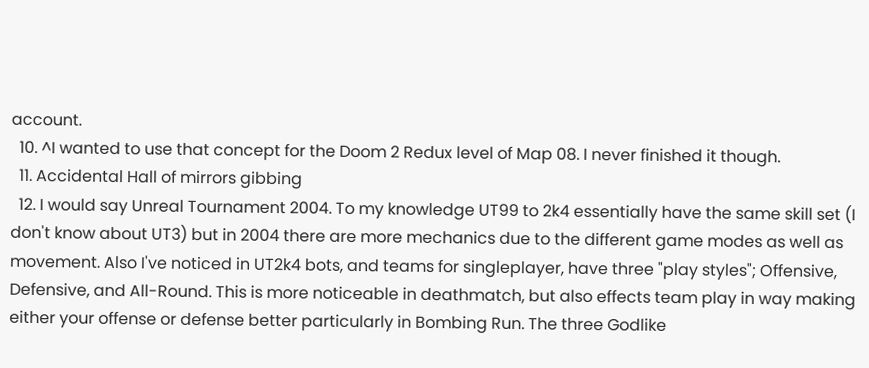account.
  10. ^I wanted to use that concept for the Doom 2 Redux level of Map 08. I never finished it though.
  11. Accidental Hall of mirrors gibbing
  12. I would say Unreal Tournament 2004. To my knowledge UT99 to 2k4 essentially have the same skill set (I don't know about UT3) but in 2004 there are more mechanics due to the different game modes as well as movement. Also I've noticed in UT2k4 bots, and teams for singleplayer, have three "play styles"; Offensive, Defensive, and All-Round. This is more noticeable in deathmatch, but also effects team play in way making either your offense or defense better particularly in Bombing Run. The three Godlike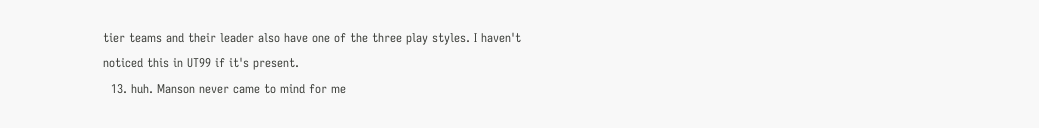tier teams and their leader also have one of the three play styles. I haven't noticed this in UT99 if it's present.
  13. huh. Manson never came to mind for me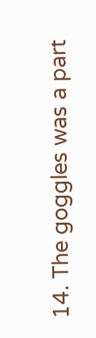14. The goggles was a part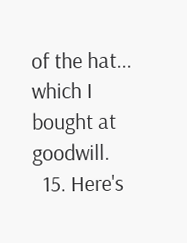of the hat... which I bought at goodwill.
  15. Here's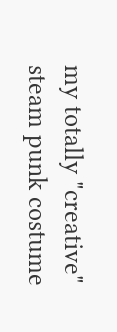my totally "creative" steam punk costume